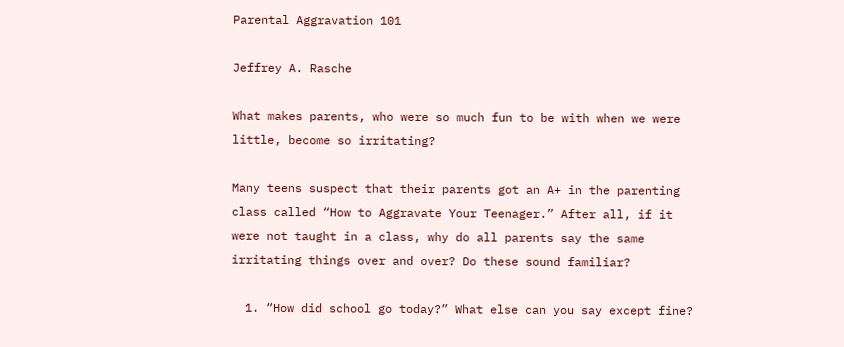Parental Aggravation 101

Jeffrey A. Rasche

What makes parents, who were so much fun to be with when we were little, become so irritating?

Many teens suspect that their parents got an A+ in the parenting class called “How to Aggravate Your Teenager.” After all, if it were not taught in a class, why do all parents say the same irritating things over and over? Do these sound familiar?

  1. “How did school go today?” What else can you say except fine?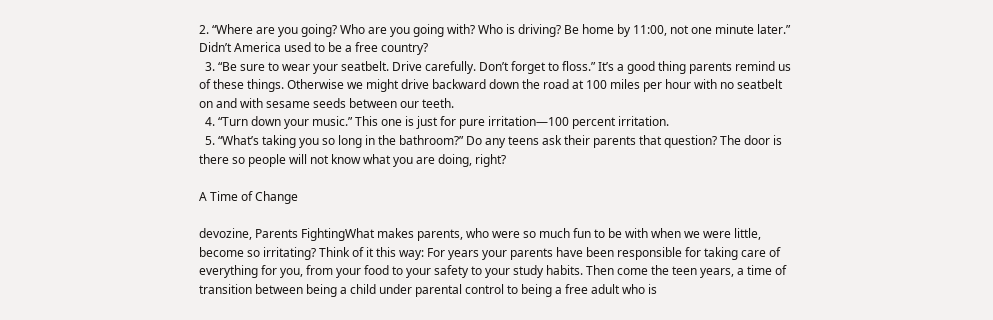2. “Where are you going? Who are you going with? Who is driving? Be home by 11:00, not one minute later.” Didn’t America used to be a free country?
  3. “Be sure to wear your seatbelt. Drive carefully. Don’t forget to floss.” It’s a good thing parents remind us of these things. Otherwise we might drive backward down the road at 100 miles per hour with no seatbelt on and with sesame seeds between our teeth.
  4. “Turn down your music.” This one is just for pure irritation—100 percent irritation.
  5. “What’s taking you so long in the bathroom?” Do any teens ask their parents that question? The door is there so people will not know what you are doing, right?

A Time of Change

devozine, Parents FightingWhat makes parents, who were so much fun to be with when we were little, become so irritating? Think of it this way: For years your parents have been responsible for taking care of everything for you, from your food to your safety to your study habits. Then come the teen years, a time of transition between being a child under parental control to being a free adult who is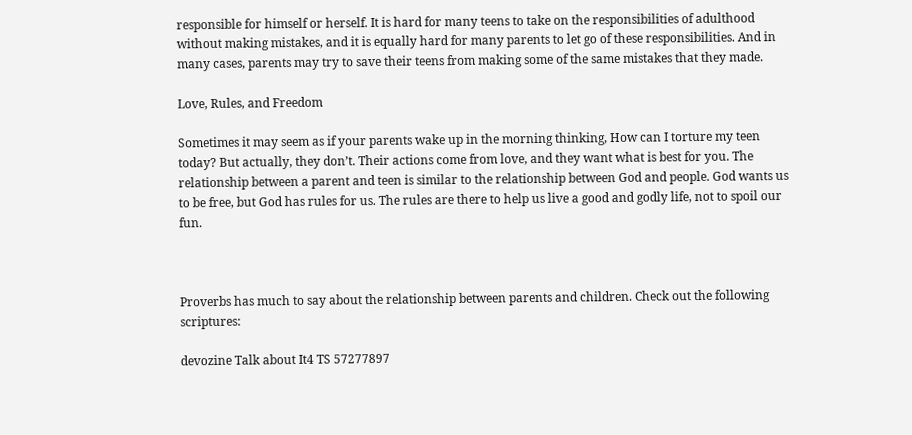responsible for himself or herself. It is hard for many teens to take on the responsibilities of adulthood without making mistakes, and it is equally hard for many parents to let go of these responsibilities. And in many cases, parents may try to save their teens from making some of the same mistakes that they made.

Love, Rules, and Freedom

Sometimes it may seem as if your parents wake up in the morning thinking, How can I torture my teen today? But actually, they don’t. Their actions come from love, and they want what is best for you. The relationship between a parent and teen is similar to the relationship between God and people. God wants us to be free, but God has rules for us. The rules are there to help us live a good and godly life, not to spoil our fun.



Proverbs has much to say about the relationship between parents and children. Check out the following scriptures:

devozine Talk about It4 TS 57277897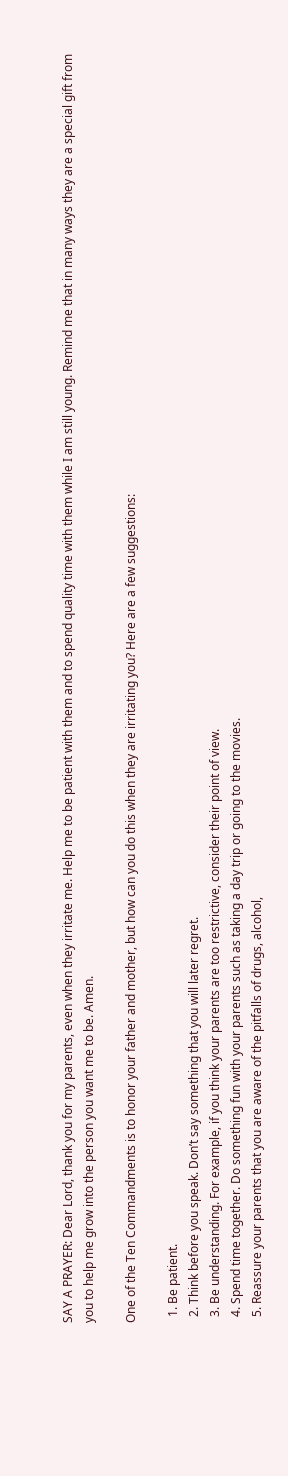SAY A PRAYER: Dear Lord, thank you for my parents, even when they irritate me. Help me to be patient with them and to spend quality time with them while I am still young. Remind me that in many ways they are a special gift from you to help me grow into the person you want me to be. Amen.

One of the Ten Commandments is to honor your father and mother, but how can you do this when they are irritating you? Here are a few suggestions:

  1. Be patient.
  2. Think before you speak. Don’t say something that you will later regret.
  3. Be understanding. For example, if you think your parents are too restrictive, consider their point of view.
  4. Spend time together. Do something fun with your parents such as taking a day trip or going to the movies.
  5. Reassure your parents that you are aware of the pitfalls of drugs, alcohol,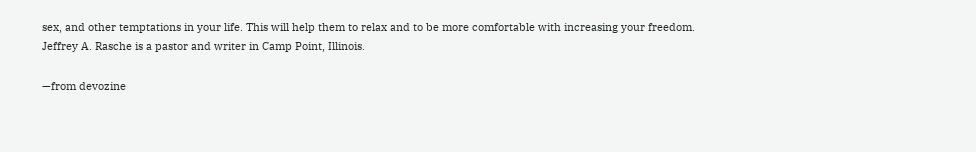sex, and other temptations in your life. This will help them to relax and to be more comfortable with increasing your freedom.
Jeffrey A. Rasche is a pastor and writer in Camp Point, Illinois.

—from devozine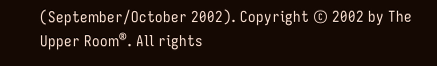(September/October 2002). Copyright © 2002 by The Upper Room®. All rights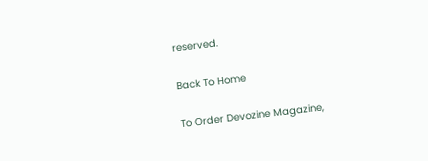reserved.

Back To Home

To Order Devozine Magazine,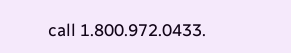call 1.800.972.0433.